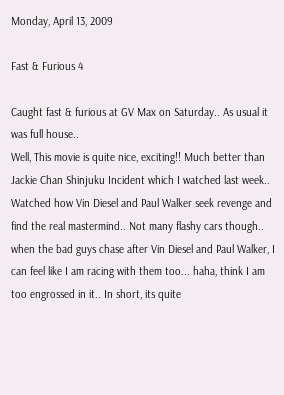Monday, April 13, 2009

Fast & Furious 4

Caught fast & furious at GV Max on Saturday.. As usual it was full house..
Well, This movie is quite nice, exciting!! Much better than Jackie Chan Shinjuku Incident which I watched last week..
Watched how Vin Diesel and Paul Walker seek revenge and find the real mastermind.. Not many flashy cars though.. when the bad guys chase after Vin Diesel and Paul Walker, I can feel like I am racing with them too... haha, think I am too engrossed in it.. In short, its quite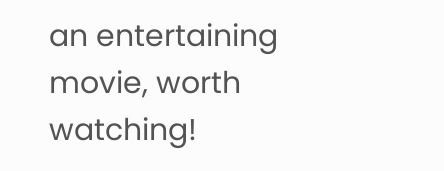an entertaining movie, worth watching!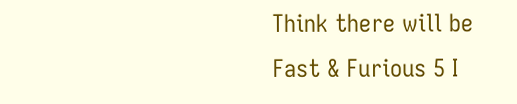Think there will be Fast & Furious 5 I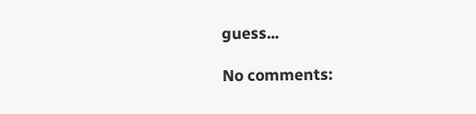guess...

No comments: